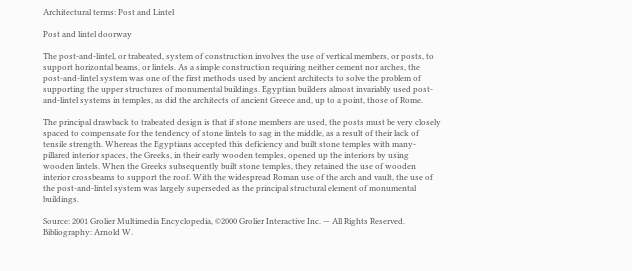Architectural terms: Post and Lintel

Post and lintel doorway

The post-and-lintel, or trabeated, system of construction involves the use of vertical members, or posts, to support horizontal beams, or lintels. As a simple construction requiring neither cement nor arches, the post-and-lintel system was one of the first methods used by ancient architects to solve the problem of supporting the upper structures of monumental buildings. Egyptian builders almost invariably used post-and-lintel systems in temples, as did the architects of ancient Greece and, up to a point, those of Rome.

The principal drawback to trabeated design is that if stone members are used, the posts must be very closely spaced to compensate for the tendency of stone lintels to sag in the middle, as a result of their lack of tensile strength. Whereas the Egyptians accepted this deficiency and built stone temples with many-pillared interior spaces, the Greeks, in their early wooden temples, opened up the interiors by using wooden lintels. When the Greeks subsequently built stone temples, they retained the use of wooden interior crossbeams to support the roof. With the widespread Roman use of the arch and vault, the use of the post-and-lintel system was largely superseded as the principal structural element of monumental buildings.

Source: 2001 Grolier Multimedia Encyclopedia, ©2000 Grolier Interactive Inc. — All Rights Reserved.
Bibliography: Arnold W.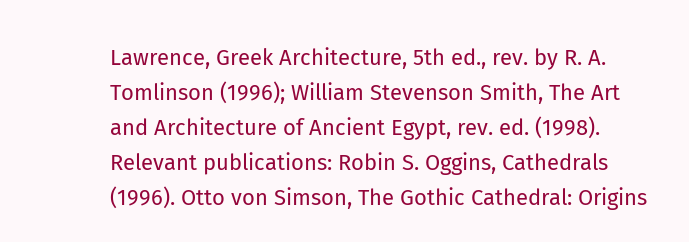Lawrence, Greek Architecture, 5th ed., rev. by R. A. Tomlinson (1996); William Stevenson Smith, The Art and Architecture of Ancient Egypt, rev. ed. (1998).
Relevant publications: Robin S. Oggins, Cathedrals (1996). Otto von Simson, The Gothic Cathedral: Origins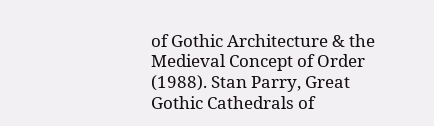of Gothic Architecture & the Medieval Concept of Order (1988). Stan Parry, Great Gothic Cathedrals of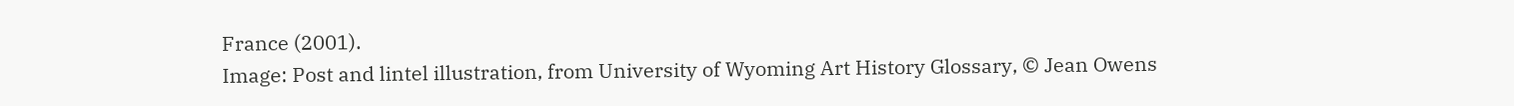France (2001).
Image: Post and lintel illustration, from University of Wyoming Art History Glossary, © Jean Owens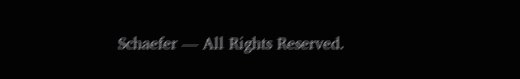Schaefer — All Rights Reserved.